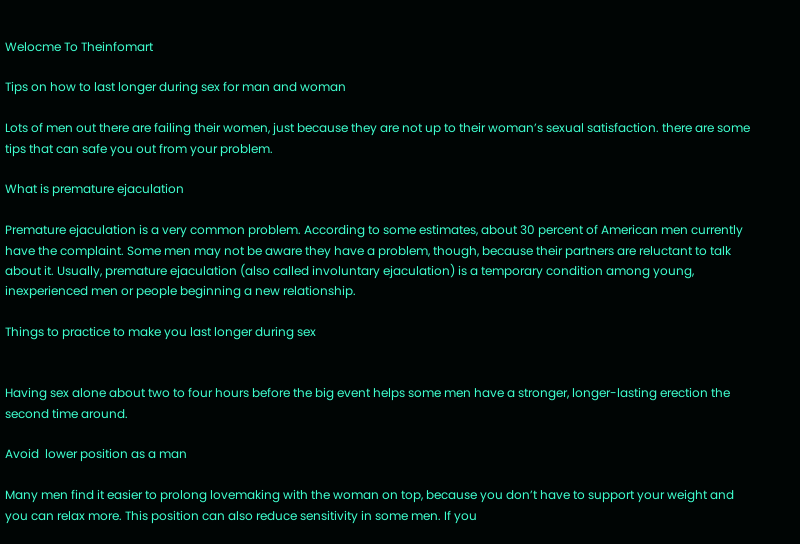Welocme To Theinfomart

Tips on how to last longer during sex for man and woman

Lots of men out there are failing their women, just because they are not up to their woman’s sexual satisfaction. there are some tips that can safe you out from your problem.

What is premature ejaculation

Premature ejaculation is a very common problem. According to some estimates, about 30 percent of American men currently have the complaint. Some men may not be aware they have a problem, though, because their partners are reluctant to talk about it. Usually, premature ejaculation (also called involuntary ejaculation) is a temporary condition among young, inexperienced men or people beginning a new relationship.

Things to practice to make you last longer during sex


Having sex alone about two to four hours before the big event helps some men have a stronger, longer-lasting erection the second time around.

Avoid  lower position as a man

Many men find it easier to prolong lovemaking with the woman on top, because you don’t have to support your weight and you can relax more. This position can also reduce sensitivity in some men. If you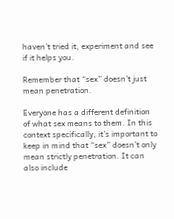haven’t tried it, experiment and see if it helps you.

Remember that “sex” doesn’t just mean penetration.

Everyone has a different definition of what sex means to them. In this context specifically, it’s important to keep in mind that “sex” doesn’t only mean strictly penetration. It can also include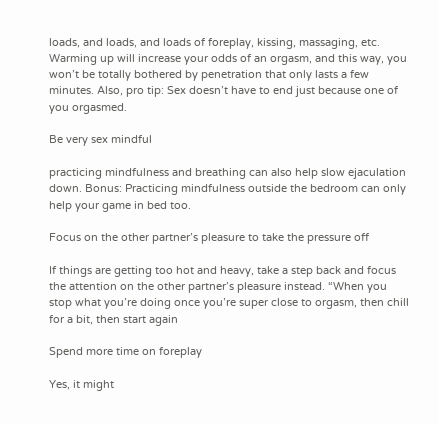loads, and loads, and loads of foreplay, kissing, massaging, etc. Warming up will increase your odds of an orgasm, and this way, you won’t be totally bothered by penetration that only lasts a few minutes. Also, pro tip: Sex doesn’t have to end just because one of you orgasmed.

Be very sex mindful

practicing mindfulness and breathing can also help slow ejaculation down. Bonus: Practicing mindfulness outside the bedroom can only help your game in bed too.

Focus on the other partner’s pleasure to take the pressure off

If things are getting too hot and heavy, take a step back and focus the attention on the other partner’s pleasure instead. “When you stop what you’re doing once you’re super close to orgasm, then chill for a bit, then start again

Spend more time on foreplay

Yes, it might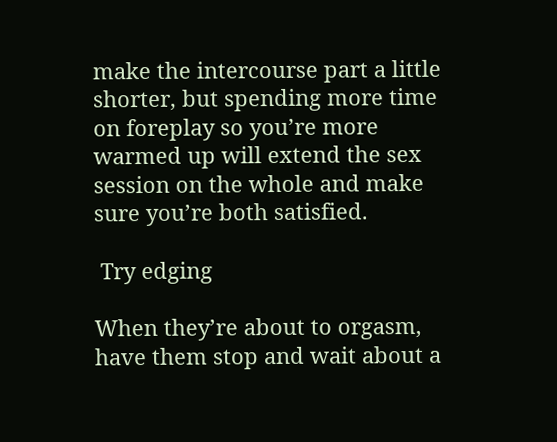make the intercourse part a little shorter, but spending more time on foreplay so you’re more warmed up will extend the sex session on the whole and make sure you’re both satisfied.

 Try edging

When they’re about to orgasm, have them stop and wait about a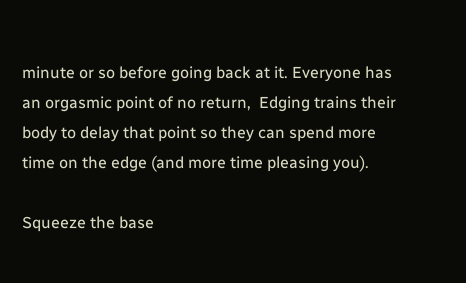minute or so before going back at it. Everyone has an orgasmic point of no return,  Edging trains their body to delay that point so they can spend more time on the edge (and more time pleasing you).

Squeeze the base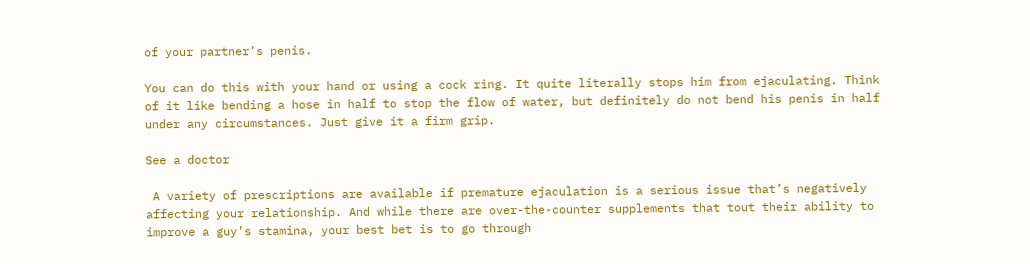of your partner’s penis.

You can do this with your hand or using a cock ring. It quite literally stops him from ejaculating. Think of it like bending a hose in half to stop the flow of water, but definitely do not bend his penis in half under any circumstances. Just give it a firm grip.

See a doctor

 A variety of prescriptions are available if premature ejaculation is a serious issue that’s negatively affecting your relationship. And while there are over-the-counter supplements that tout their ability to improve a guy’s stamina, your best bet is to go through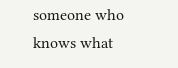someone who knows what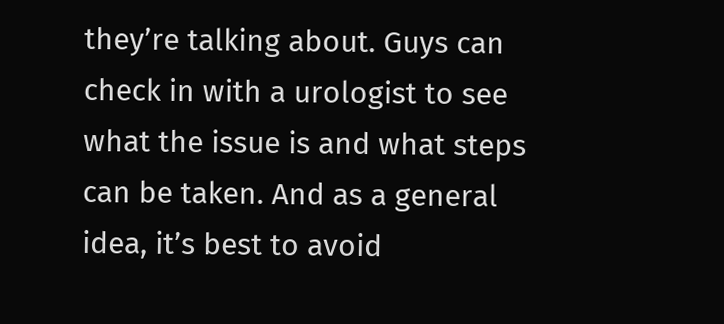they’re talking about. Guys can check in with a urologist to see what the issue is and what steps can be taken. And as a general idea, it’s best to avoid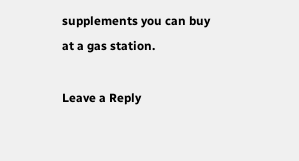supplements you can buy at a gas station.

Leave a Reply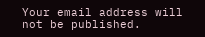Your email address will not be published.